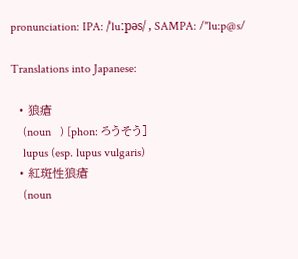pronunciation: IPA: /ˈluːpəs/ , SAMPA: /"lu:p@s/

Translations into Japanese:

  • 狼瘡
    (noun   ) [phon: ろうそう]
    lupus (esp. lupus vulgaris)
  • 紅斑性狼瘡
    (noun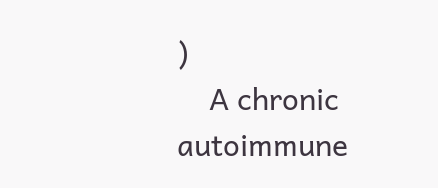)
    A chronic autoimmune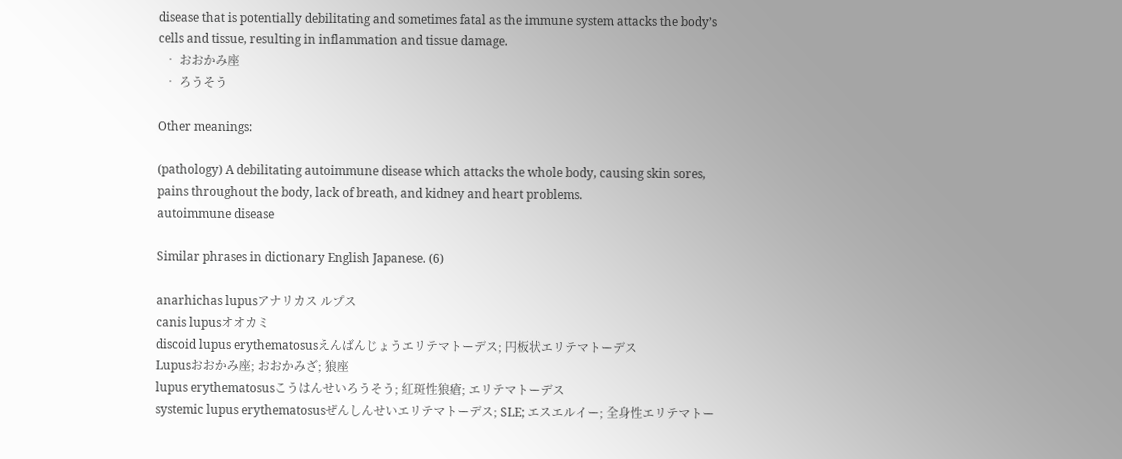disease that is potentially debilitating and sometimes fatal as the immune system attacks the body’s cells and tissue, resulting in inflammation and tissue damage.
  • おおかみ座
  • ろうそう

Other meanings:

(pathology) A debilitating autoimmune disease which attacks the whole body, causing skin sores, pains throughout the body, lack of breath, and kidney and heart problems.
autoimmune disease

Similar phrases in dictionary English Japanese. (6)

anarhichas lupusアナリカス ルプス
canis lupusオオカミ
discoid lupus erythematosusえんばんじょうエリテマトーデス; 円板状エリテマトーデス
Lupusおおかみ座; おおかみざ; 狼座
lupus erythematosusこうはんせいろうそう; 紅斑性狼瘡; エリテマトーデス
systemic lupus erythematosusぜんしんせいエリテマトーデス; SLE; エスエルイー; 全身性エリテマトー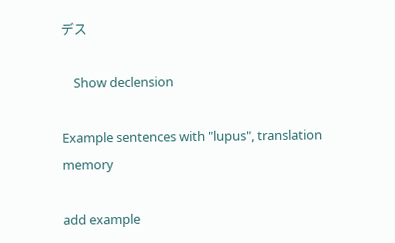デス

    Show declension

Example sentences with "lupus", translation memory

add example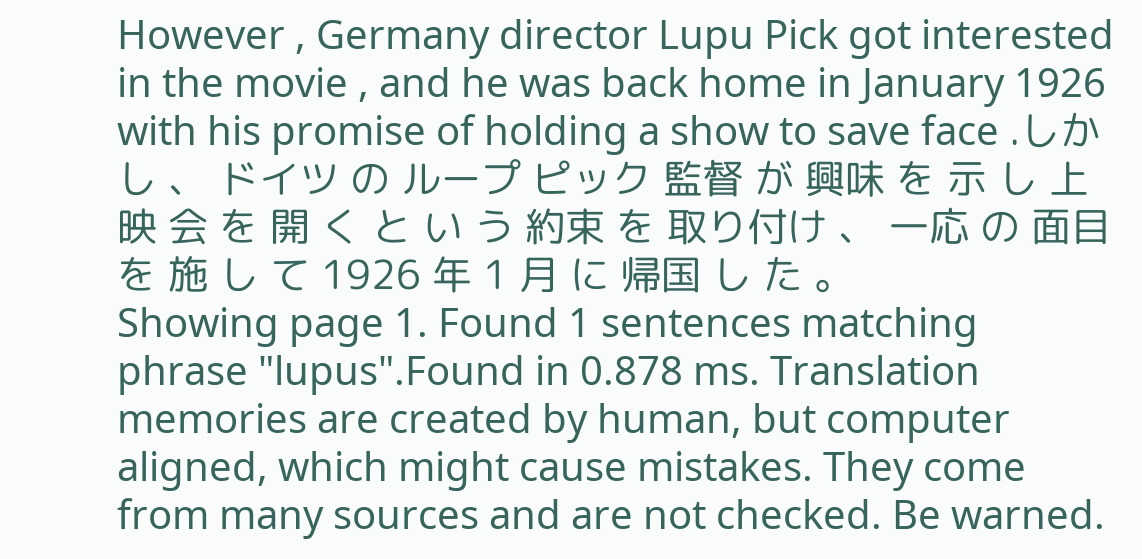However , Germany director Lupu Pick got interested in the movie , and he was back home in January 1926 with his promise of holding a show to save face .しかし 、 ドイツ の ループ ピック 監督 が 興味 を 示 し 上映 会 を 開 く と い う 約束 を 取り付け 、 一応 の 面目 を 施 し て 1926 年 1 月 に 帰国 し た 。
Showing page 1. Found 1 sentences matching phrase "lupus".Found in 0.878 ms. Translation memories are created by human, but computer aligned, which might cause mistakes. They come from many sources and are not checked. Be warned.